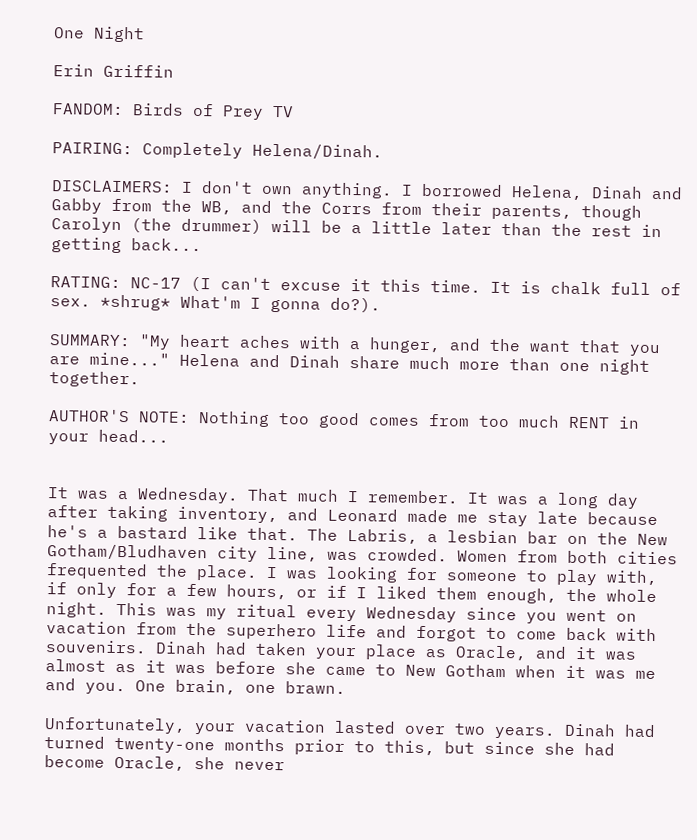One Night

Erin Griffin

FANDOM: Birds of Prey TV

PAIRING: Completely Helena/Dinah.

DISCLAIMERS: I don't own anything. I borrowed Helena, Dinah and Gabby from the WB, and the Corrs from their parents, though Carolyn (the drummer) will be a little later than the rest in getting back...

RATING: NC-17 (I can't excuse it this time. It is chalk full of sex. *shrug* What'm I gonna do?).

SUMMARY: "My heart aches with a hunger, and the want that you are mine..." Helena and Dinah share much more than one night together.

AUTHOR'S NOTE: Nothing too good comes from too much RENT in your head...


It was a Wednesday. That much I remember. It was a long day after taking inventory, and Leonard made me stay late because he's a bastard like that. The Labris, a lesbian bar on the New Gotham/Bludhaven city line, was crowded. Women from both cities frequented the place. I was looking for someone to play with, if only for a few hours, or if I liked them enough, the whole night. This was my ritual every Wednesday since you went on vacation from the superhero life and forgot to come back with souvenirs. Dinah had taken your place as Oracle, and it was almost as it was before she came to New Gotham when it was me and you. One brain, one brawn.

Unfortunately, your vacation lasted over two years. Dinah had turned twenty-one months prior to this, but since she had become Oracle, she never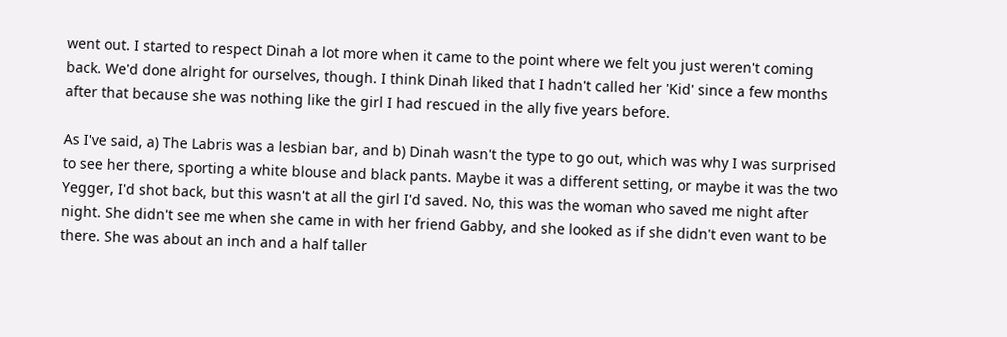went out. I started to respect Dinah a lot more when it came to the point where we felt you just weren't coming back. We'd done alright for ourselves, though. I think Dinah liked that I hadn't called her 'Kid' since a few months after that because she was nothing like the girl I had rescued in the ally five years before.

As I've said, a) The Labris was a lesbian bar, and b) Dinah wasn't the type to go out, which was why I was surprised to see her there, sporting a white blouse and black pants. Maybe it was a different setting, or maybe it was the two Yegger, I'd shot back, but this wasn't at all the girl I'd saved. No, this was the woman who saved me night after night. She didn't see me when she came in with her friend Gabby, and she looked as if she didn't even want to be there. She was about an inch and a half taller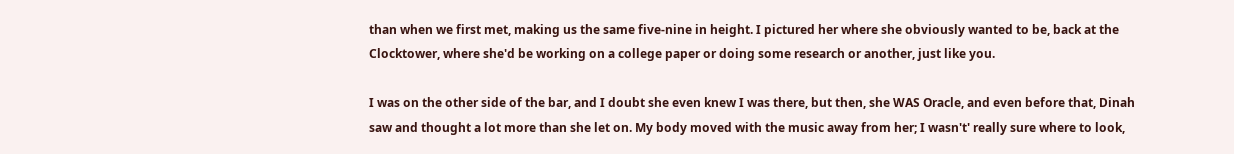than when we first met, making us the same five-nine in height. I pictured her where she obviously wanted to be, back at the Clocktower, where she'd be working on a college paper or doing some research or another, just like you.

I was on the other side of the bar, and I doubt she even knew I was there, but then, she WAS Oracle, and even before that, Dinah saw and thought a lot more than she let on. My body moved with the music away from her; I wasn't' really sure where to look,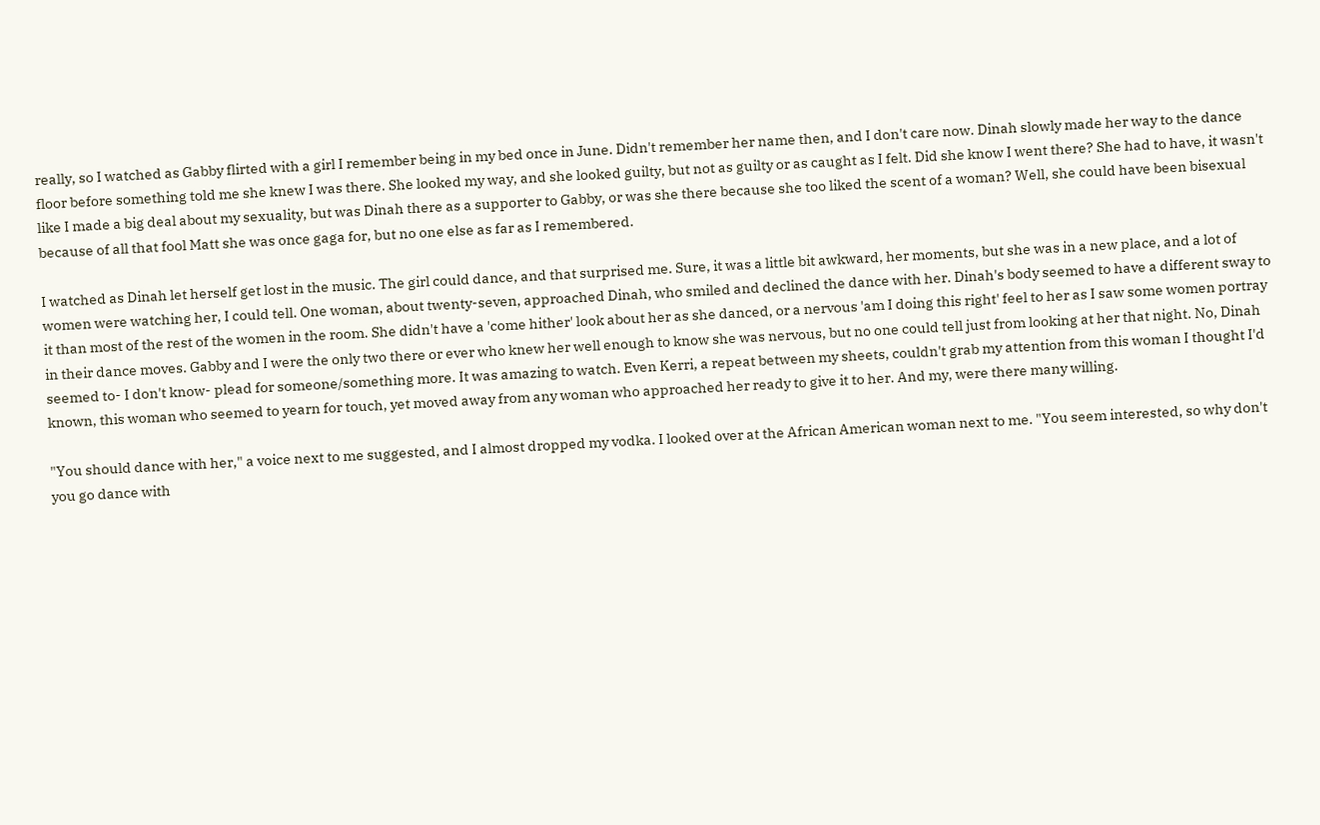really, so I watched as Gabby flirted with a girl I remember being in my bed once in June. Didn't remember her name then, and I don't care now. Dinah slowly made her way to the dance floor before something told me she knew I was there. She looked my way, and she looked guilty, but not as guilty or as caught as I felt. Did she know I went there? She had to have, it wasn't like I made a big deal about my sexuality, but was Dinah there as a supporter to Gabby, or was she there because she too liked the scent of a woman? Well, she could have been bisexual because of all that fool Matt she was once gaga for, but no one else as far as I remembered.

I watched as Dinah let herself get lost in the music. The girl could dance, and that surprised me. Sure, it was a little bit awkward, her moments, but she was in a new place, and a lot of women were watching her, I could tell. One woman, about twenty-seven, approached Dinah, who smiled and declined the dance with her. Dinah's body seemed to have a different sway to it than most of the rest of the women in the room. She didn't have a 'come hither' look about her as she danced, or a nervous 'am I doing this right' feel to her as I saw some women portray in their dance moves. Gabby and I were the only two there or ever who knew her well enough to know she was nervous, but no one could tell just from looking at her that night. No, Dinah seemed to- I don't know- plead for someone/something more. It was amazing to watch. Even Kerri, a repeat between my sheets, couldn't grab my attention from this woman I thought I'd known, this woman who seemed to yearn for touch, yet moved away from any woman who approached her ready to give it to her. And my, were there many willing.

"You should dance with her," a voice next to me suggested, and I almost dropped my vodka. I looked over at the African American woman next to me. "You seem interested, so why don't you go dance with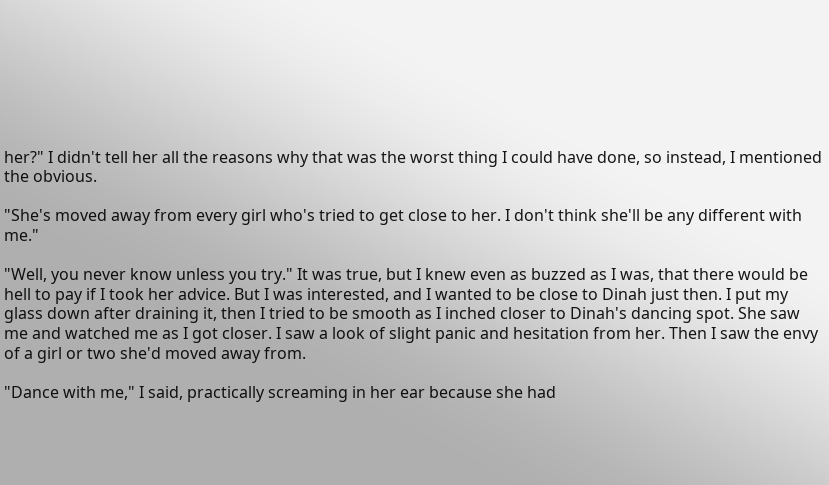her?" I didn't tell her all the reasons why that was the worst thing I could have done, so instead, I mentioned the obvious.

"She's moved away from every girl who's tried to get close to her. I don't think she'll be any different with me."

"Well, you never know unless you try." It was true, but I knew even as buzzed as I was, that there would be hell to pay if I took her advice. But I was interested, and I wanted to be close to Dinah just then. I put my glass down after draining it, then I tried to be smooth as I inched closer to Dinah's dancing spot. She saw me and watched me as I got closer. I saw a look of slight panic and hesitation from her. Then I saw the envy of a girl or two she'd moved away from.

"Dance with me," I said, practically screaming in her ear because she had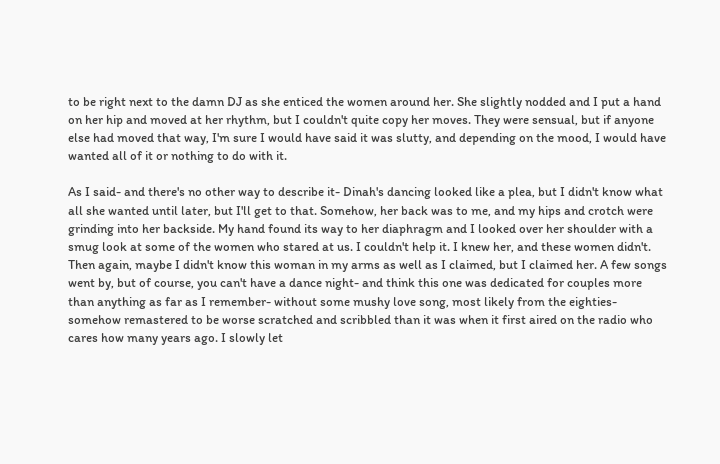to be right next to the damn DJ as she enticed the women around her. She slightly nodded and I put a hand on her hip and moved at her rhythm, but I couldn't quite copy her moves. They were sensual, but if anyone else had moved that way, I'm sure I would have said it was slutty, and depending on the mood, I would have wanted all of it or nothing to do with it.

As I said- and there's no other way to describe it- Dinah's dancing looked like a plea, but I didn't know what all she wanted until later, but I'll get to that. Somehow, her back was to me, and my hips and crotch were grinding into her backside. My hand found its way to her diaphragm and I looked over her shoulder with a smug look at some of the women who stared at us. I couldn't help it. I knew her, and these women didn't. Then again, maybe I didn't know this woman in my arms as well as I claimed, but I claimed her. A few songs went by, but of course, you can't have a dance night- and think this one was dedicated for couples more than anything as far as I remember- without some mushy love song, most likely from the eighties- somehow remastered to be worse scratched and scribbled than it was when it first aired on the radio who cares how many years ago. I slowly let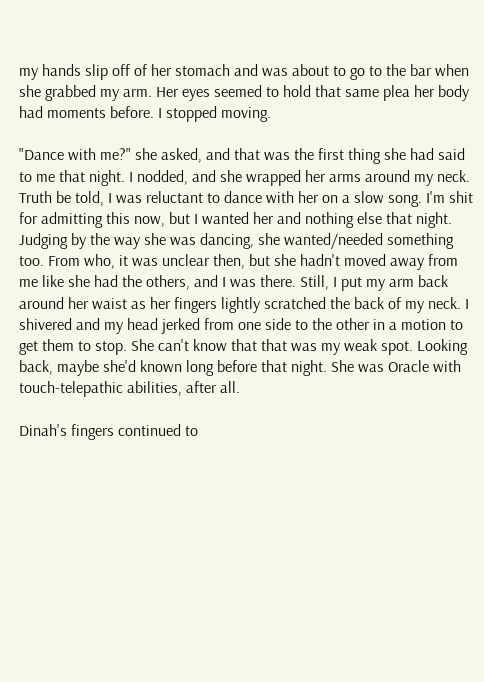my hands slip off of her stomach and was about to go to the bar when she grabbed my arm. Her eyes seemed to hold that same plea her body had moments before. I stopped moving.

"Dance with me?" she asked, and that was the first thing she had said to me that night. I nodded, and she wrapped her arms around my neck. Truth be told, I was reluctant to dance with her on a slow song. I'm shit for admitting this now, but I wanted her and nothing else that night. Judging by the way she was dancing, she wanted/needed something too. From who, it was unclear then, but she hadn't moved away from me like she had the others, and I was there. Still, I put my arm back around her waist as her fingers lightly scratched the back of my neck. I shivered and my head jerked from one side to the other in a motion to get them to stop. She can't know that that was my weak spot. Looking back, maybe she'd known long before that night. She was Oracle with touch-telepathic abilities, after all.

Dinah's fingers continued to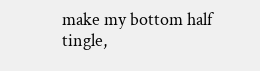make my bottom half tingle,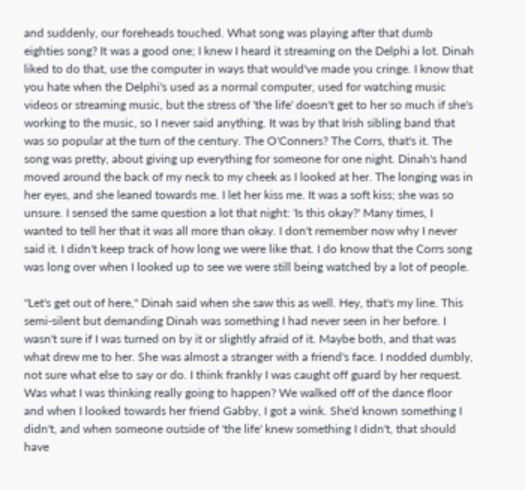and suddenly, our foreheads touched. What song was playing after that dumb eighties song? It was a good one; I knew I heard it streaming on the Delphi a lot. Dinah liked to do that, use the computer in ways that would've made you cringe. I know that you hate when the Delphi's used as a normal computer, used for watching music videos or streaming music, but the stress of 'the life' doesn't get to her so much if she's working to the music, so I never said anything. It was by that Irish sibling band that was so popular at the turn of the century. The O'Conners? The Corrs, that's it. The song was pretty, about giving up everything for someone for one night. Dinah's hand moved around the back of my neck to my cheek as I looked at her. The longing was in her eyes, and she leaned towards me. I let her kiss me. It was a soft kiss; she was so unsure. I sensed the same question a lot that night: 'Is this okay?' Many times, I wanted to tell her that it was all more than okay. I don't remember now why I never said it. I didn't keep track of how long we were like that. I do know that the Corrs song was long over when I looked up to see we were still being watched by a lot of people.

"Let's get out of here," Dinah said when she saw this as well. Hey, that's my line. This semi-silent but demanding Dinah was something I had never seen in her before. I wasn't sure if I was turned on by it or slightly afraid of it. Maybe both, and that was what drew me to her. She was almost a stranger with a friend's face. I nodded dumbly, not sure what else to say or do. I think frankly I was caught off guard by her request. Was what I was thinking really going to happen? We walked off of the dance floor and when I looked towards her friend Gabby, I got a wink. She'd known something I didn't, and when someone outside of 'the life' knew something I didn't, that should have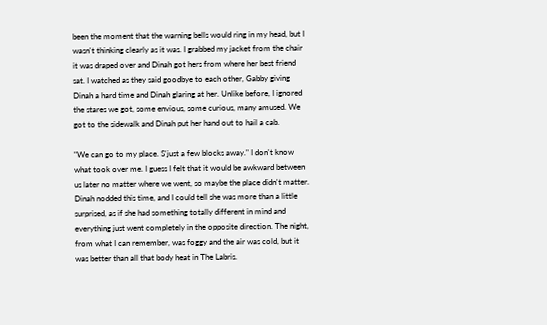been the moment that the warning bells would ring in my head, but I wasn't thinking clearly as it was. I grabbed my jacket from the chair it was draped over and Dinah got hers from where her best friend sat. I watched as they said goodbye to each other, Gabby giving Dinah a hard time and Dinah glaring at her. Unlike before, I ignored the stares we got, some envious, some curious, many amused. We got to the sidewalk and Dinah put her hand out to hail a cab.

"We can go to my place. S'just a few blocks away." I don't know what took over me. I guess I felt that it would be awkward between us later no matter where we went, so maybe the place didn't matter. Dinah nodded this time, and I could tell she was more than a little surprised, as if she had something totally different in mind and everything just went completely in the opposite direction. The night, from what I can remember, was foggy and the air was cold, but it was better than all that body heat in The Labris.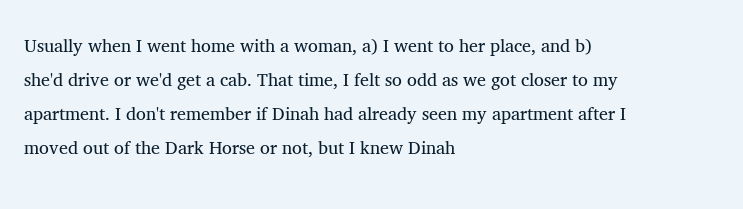Usually when I went home with a woman, a) I went to her place, and b) she'd drive or we'd get a cab. That time, I felt so odd as we got closer to my apartment. I don't remember if Dinah had already seen my apartment after I moved out of the Dark Horse or not, but I knew Dinah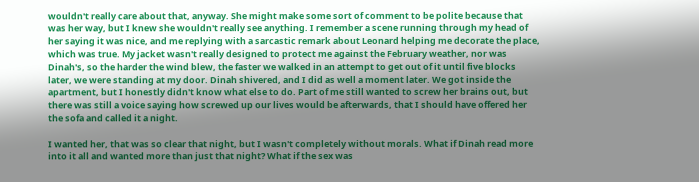wouldn't really care about that, anyway. She might make some sort of comment to be polite because that was her way, but I knew she wouldn't really see anything. I remember a scene running through my head of her saying it was nice, and me replying with a sarcastic remark about Leonard helping me decorate the place, which was true. My jacket wasn't really designed to protect me against the February weather, nor was Dinah's, so the harder the wind blew, the faster we walked in an attempt to get out of it until five blocks later, we were standing at my door. Dinah shivered, and I did as well a moment later. We got inside the apartment, but I honestly didn't know what else to do. Part of me still wanted to screw her brains out, but there was still a voice saying how screwed up our lives would be afterwards, that I should have offered her the sofa and called it a night.

I wanted her, that was so clear that night, but I wasn't completely without morals. What if Dinah read more into it all and wanted more than just that night? What if the sex was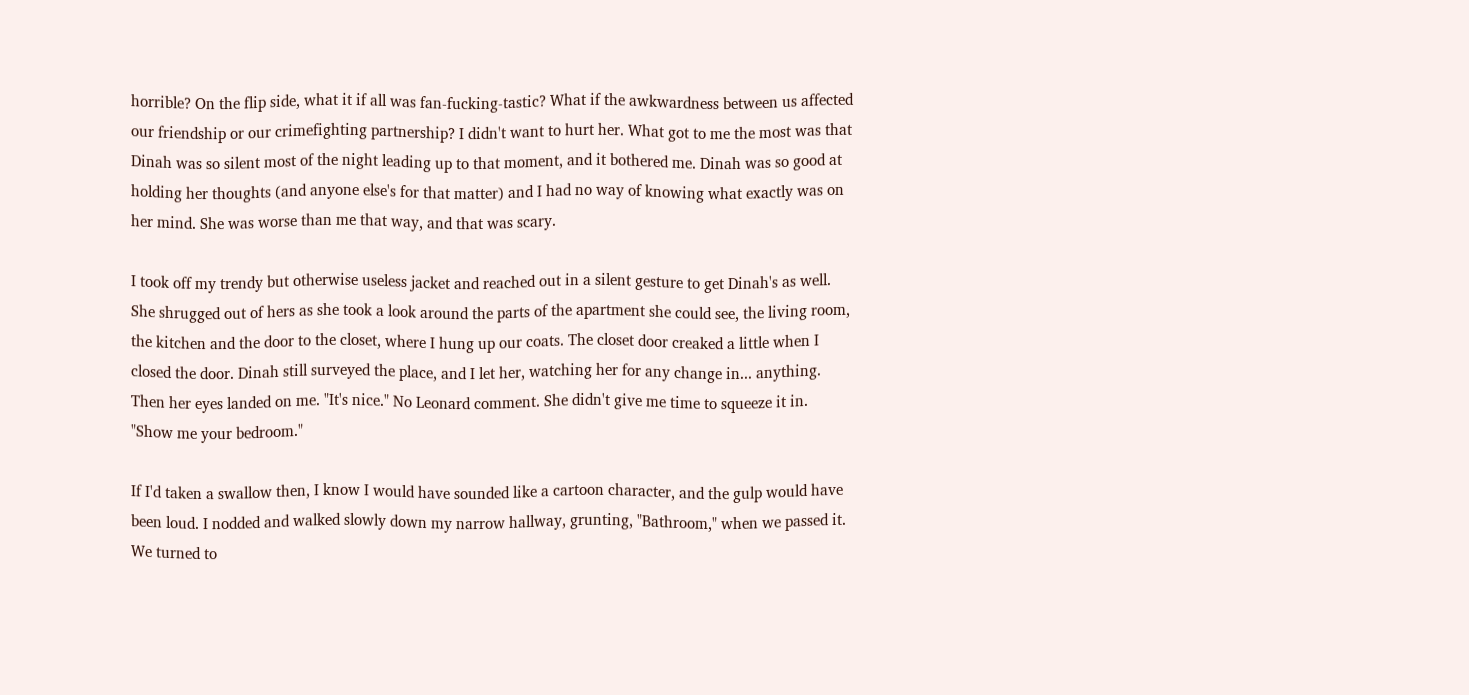horrible? On the flip side, what it if all was fan-fucking-tastic? What if the awkwardness between us affected our friendship or our crimefighting partnership? I didn't want to hurt her. What got to me the most was that Dinah was so silent most of the night leading up to that moment, and it bothered me. Dinah was so good at holding her thoughts (and anyone else's for that matter) and I had no way of knowing what exactly was on her mind. She was worse than me that way, and that was scary.

I took off my trendy but otherwise useless jacket and reached out in a silent gesture to get Dinah's as well. She shrugged out of hers as she took a look around the parts of the apartment she could see, the living room, the kitchen and the door to the closet, where I hung up our coats. The closet door creaked a little when I closed the door. Dinah still surveyed the place, and I let her, watching her for any change in... anything. Then her eyes landed on me. "It's nice." No Leonard comment. She didn't give me time to squeeze it in. "Show me your bedroom."

If I'd taken a swallow then, I know I would have sounded like a cartoon character, and the gulp would have been loud. I nodded and walked slowly down my narrow hallway, grunting, "Bathroom," when we passed it. We turned to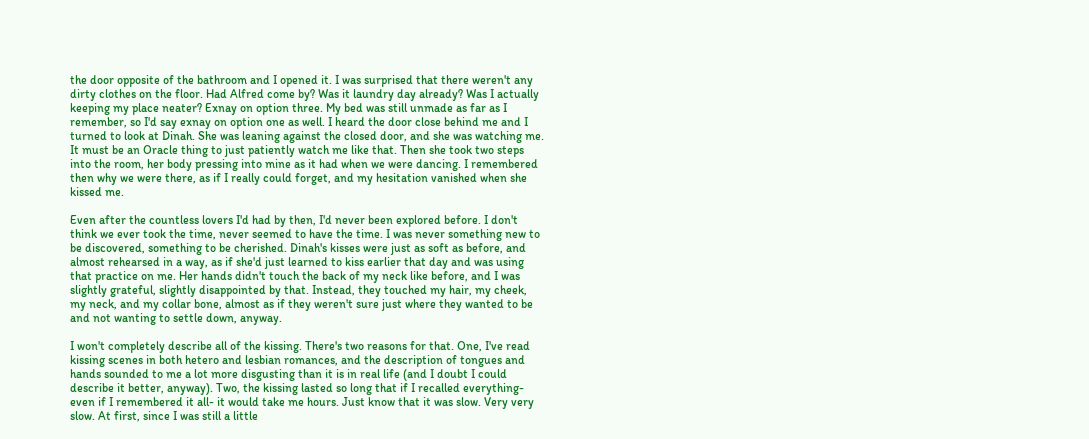the door opposite of the bathroom and I opened it. I was surprised that there weren't any dirty clothes on the floor. Had Alfred come by? Was it laundry day already? Was I actually keeping my place neater? Exnay on option three. My bed was still unmade as far as I remember, so I'd say exnay on option one as well. I heard the door close behind me and I turned to look at Dinah. She was leaning against the closed door, and she was watching me. It must be an Oracle thing to just patiently watch me like that. Then she took two steps into the room, her body pressing into mine as it had when we were dancing. I remembered then why we were there, as if I really could forget, and my hesitation vanished when she kissed me.

Even after the countless lovers I'd had by then, I'd never been explored before. I don't think we ever took the time, never seemed to have the time. I was never something new to be discovered, something to be cherished. Dinah's kisses were just as soft as before, and almost rehearsed in a way, as if she'd just learned to kiss earlier that day and was using that practice on me. Her hands didn't touch the back of my neck like before, and I was slightly grateful, slightly disappointed by that. Instead, they touched my hair, my cheek, my neck, and my collar bone, almost as if they weren't sure just where they wanted to be and not wanting to settle down, anyway.

I won't completely describe all of the kissing. There's two reasons for that. One, I've read kissing scenes in both hetero and lesbian romances, and the description of tongues and hands sounded to me a lot more disgusting than it is in real life (and I doubt I could describe it better, anyway). Two, the kissing lasted so long that if I recalled everything- even if I remembered it all- it would take me hours. Just know that it was slow. Very very slow. At first, since I was still a little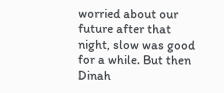worried about our future after that night, slow was good for a while. But then Dinah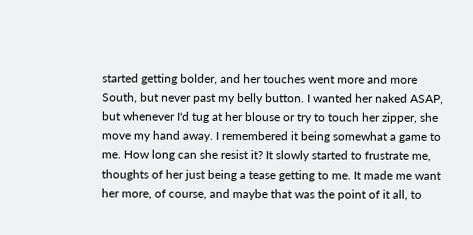started getting bolder, and her touches went more and more South, but never past my belly button. I wanted her naked ASAP, but whenever I'd tug at her blouse or try to touch her zipper, she move my hand away. I remembered it being somewhat a game to me. How long can she resist it? It slowly started to frustrate me, thoughts of her just being a tease getting to me. It made me want her more, of course, and maybe that was the point of it all, to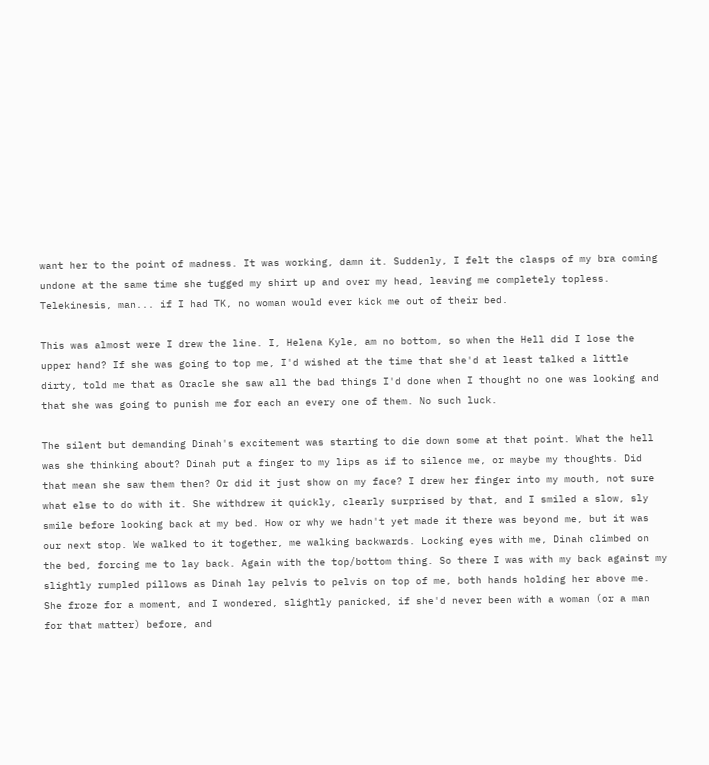want her to the point of madness. It was working, damn it. Suddenly, I felt the clasps of my bra coming undone at the same time she tugged my shirt up and over my head, leaving me completely topless. Telekinesis, man... if I had TK, no woman would ever kick me out of their bed.

This was almost were I drew the line. I, Helena Kyle, am no bottom, so when the Hell did I lose the upper hand? If she was going to top me, I'd wished at the time that she'd at least talked a little dirty, told me that as Oracle she saw all the bad things I'd done when I thought no one was looking and that she was going to punish me for each an every one of them. No such luck.

The silent but demanding Dinah's excitement was starting to die down some at that point. What the hell was she thinking about? Dinah put a finger to my lips as if to silence me, or maybe my thoughts. Did that mean she saw them then? Or did it just show on my face? I drew her finger into my mouth, not sure what else to do with it. She withdrew it quickly, clearly surprised by that, and I smiled a slow, sly smile before looking back at my bed. How or why we hadn't yet made it there was beyond me, but it was our next stop. We walked to it together, me walking backwards. Locking eyes with me, Dinah climbed on the bed, forcing me to lay back. Again with the top/bottom thing. So there I was with my back against my slightly rumpled pillows as Dinah lay pelvis to pelvis on top of me, both hands holding her above me. She froze for a moment, and I wondered, slightly panicked, if she'd never been with a woman (or a man for that matter) before, and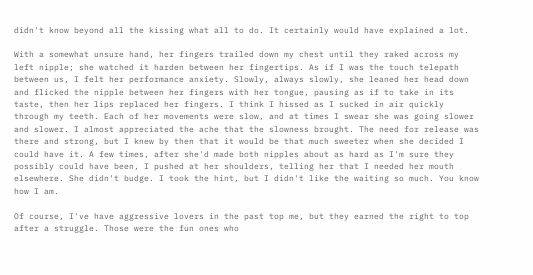didn't know beyond all the kissing what all to do. It certainly would have explained a lot.

With a somewhat unsure hand, her fingers trailed down my chest until they raked across my left nipple; she watched it harden between her fingertips. As if I was the touch telepath between us, I felt her performance anxiety. Slowly, always slowly, she leaned her head down and flicked the nipple between her fingers with her tongue, pausing as if to take in its taste, then her lips replaced her fingers. I think I hissed as I sucked in air quickly through my teeth. Each of her movements were slow, and at times I swear she was going slower and slower. I almost appreciated the ache that the slowness brought. The need for release was there and strong, but I knew by then that it would be that much sweeter when she decided I could have it. A few times, after she'd made both nipples about as hard as I'm sure they possibly could have been, I pushed at her shoulders, telling her that I needed her mouth elsewhere. She didn't budge. I took the hint, but I didn't like the waiting so much. You know how I am.

Of course, I've have aggressive lovers in the past top me, but they earned the right to top after a struggle. Those were the fun ones who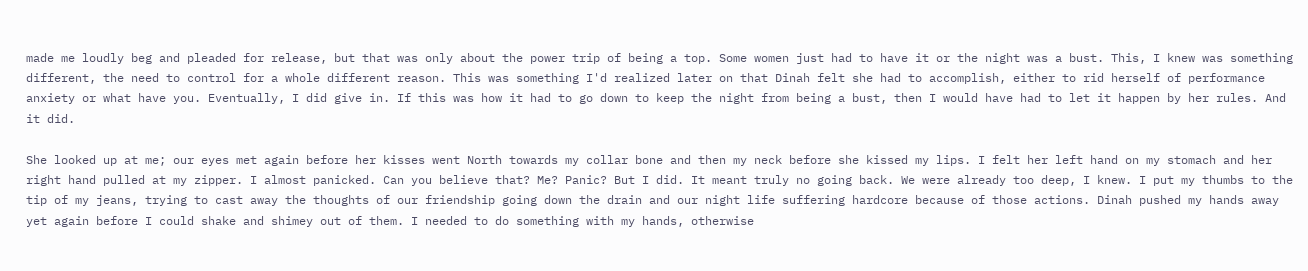made me loudly beg and pleaded for release, but that was only about the power trip of being a top. Some women just had to have it or the night was a bust. This, I knew was something different, the need to control for a whole different reason. This was something I'd realized later on that Dinah felt she had to accomplish, either to rid herself of performance anxiety or what have you. Eventually, I did give in. If this was how it had to go down to keep the night from being a bust, then I would have had to let it happen by her rules. And it did.

She looked up at me; our eyes met again before her kisses went North towards my collar bone and then my neck before she kissed my lips. I felt her left hand on my stomach and her right hand pulled at my zipper. I almost panicked. Can you believe that? Me? Panic? But I did. It meant truly no going back. We were already too deep, I knew. I put my thumbs to the tip of my jeans, trying to cast away the thoughts of our friendship going down the drain and our night life suffering hardcore because of those actions. Dinah pushed my hands away yet again before I could shake and shimey out of them. I needed to do something with my hands, otherwise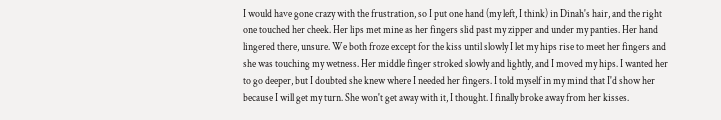I would have gone crazy with the frustration, so I put one hand (my left, I think) in Dinah's hair, and the right one touched her cheek. Her lips met mine as her fingers slid past my zipper and under my panties. Her hand lingered there, unsure. We both froze except for the kiss until slowly I let my hips rise to meet her fingers and she was touching my wetness. Her middle finger stroked slowly and lightly, and I moved my hips. I wanted her to go deeper, but I doubted she knew where I needed her fingers. I told myself in my mind that I'd show her because I will get my turn. She won't get away with it, I thought. I finally broke away from her kisses.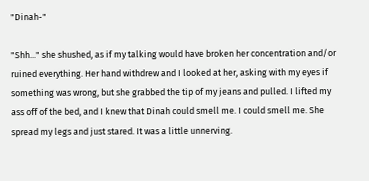"Dinah-"

"Shh..." she shushed, as if my talking would have broken her concentration and/or ruined everything. Her hand withdrew and I looked at her, asking with my eyes if something was wrong, but she grabbed the tip of my jeans and pulled. I lifted my ass off of the bed, and I knew that Dinah could smell me. I could smell me. She spread my legs and just stared. It was a little unnerving.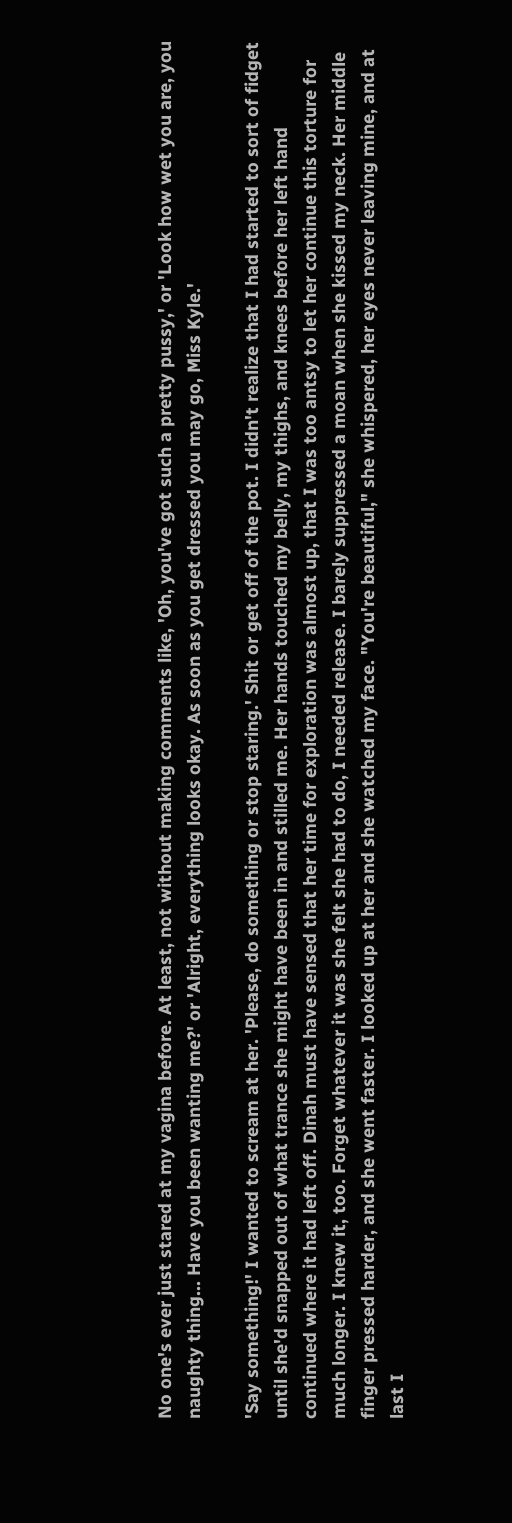No one's ever just stared at my vagina before. At least, not without making comments like, 'Oh, you've got such a pretty pussy,' or 'Look how wet you are, you naughty thing... Have you been wanting me?' or 'Alright, everything looks okay. As soon as you get dressed you may go, Miss Kyle.'

'Say something!' I wanted to scream at her. 'Please, do something or stop staring.' Shit or get off of the pot. I didn't realize that I had started to sort of fidget until she'd snapped out of what trance she might have been in and stilled me. Her hands touched my belly, my thighs, and knees before her left hand continued where it had left off. Dinah must have sensed that her time for exploration was almost up, that I was too antsy to let her continue this torture for much longer. I knew it, too. Forget whatever it was she felt she had to do, I needed release. I barely suppressed a moan when she kissed my neck. Her middle finger pressed harder, and she went faster. I looked up at her and she watched my face. "You're beautiful," she whispered, her eyes never leaving mine, and at last I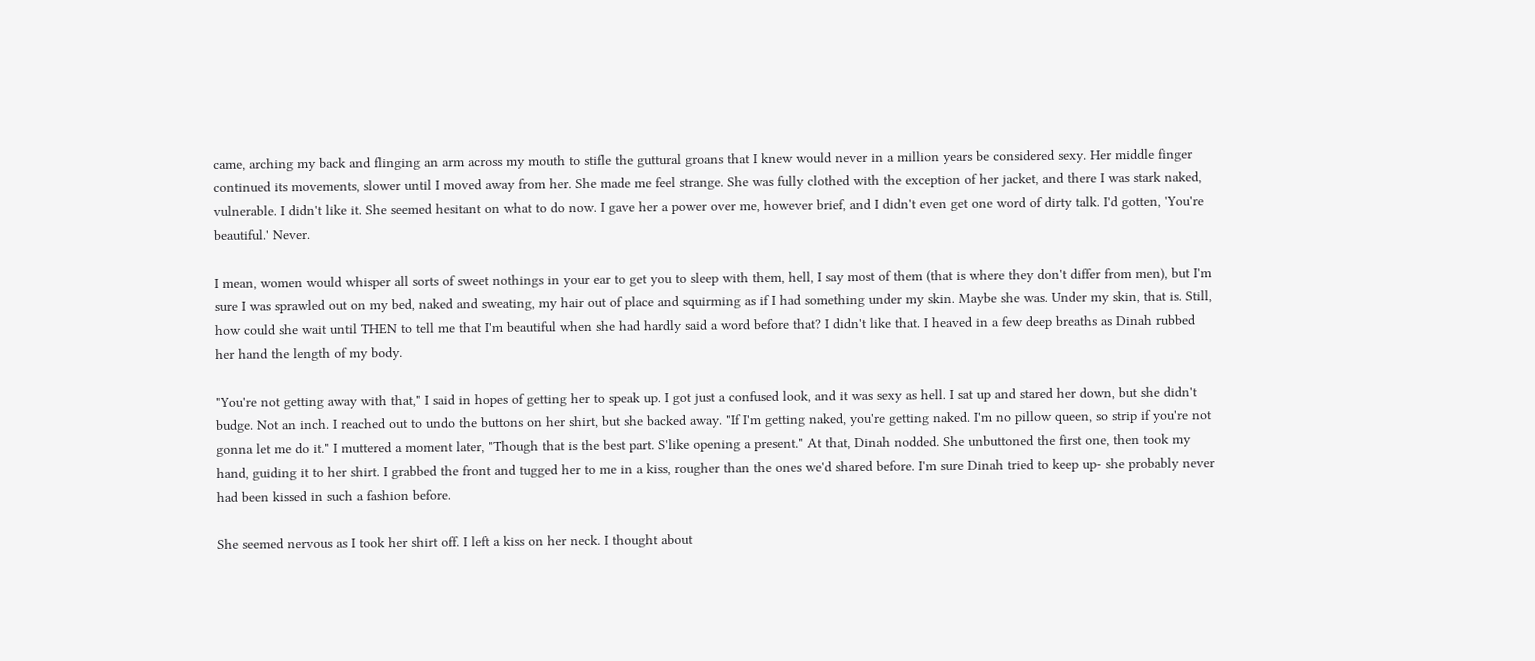came, arching my back and flinging an arm across my mouth to stifle the guttural groans that I knew would never in a million years be considered sexy. Her middle finger continued its movements, slower until I moved away from her. She made me feel strange. She was fully clothed with the exception of her jacket, and there I was stark naked, vulnerable. I didn't like it. She seemed hesitant on what to do now. I gave her a power over me, however brief, and I didn't even get one word of dirty talk. I'd gotten, 'You're beautiful.' Never.

I mean, women would whisper all sorts of sweet nothings in your ear to get you to sleep with them, hell, I say most of them (that is where they don't differ from men), but I'm sure I was sprawled out on my bed, naked and sweating, my hair out of place and squirming as if I had something under my skin. Maybe she was. Under my skin, that is. Still, how could she wait until THEN to tell me that I'm beautiful when she had hardly said a word before that? I didn't like that. I heaved in a few deep breaths as Dinah rubbed her hand the length of my body.

"You're not getting away with that," I said in hopes of getting her to speak up. I got just a confused look, and it was sexy as hell. I sat up and stared her down, but she didn't budge. Not an inch. I reached out to undo the buttons on her shirt, but she backed away. "If I'm getting naked, you're getting naked. I'm no pillow queen, so strip if you're not gonna let me do it." I muttered a moment later, "Though that is the best part. S'like opening a present." At that, Dinah nodded. She unbuttoned the first one, then took my hand, guiding it to her shirt. I grabbed the front and tugged her to me in a kiss, rougher than the ones we'd shared before. I'm sure Dinah tried to keep up- she probably never had been kissed in such a fashion before.

She seemed nervous as I took her shirt off. I left a kiss on her neck. I thought about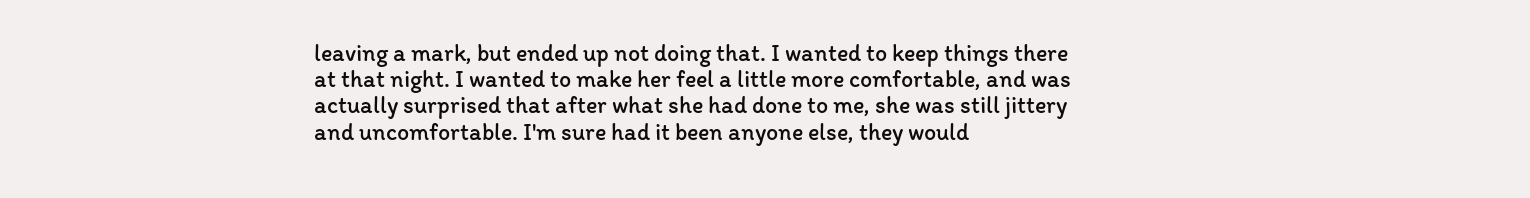leaving a mark, but ended up not doing that. I wanted to keep things there at that night. I wanted to make her feel a little more comfortable, and was actually surprised that after what she had done to me, she was still jittery and uncomfortable. I'm sure had it been anyone else, they would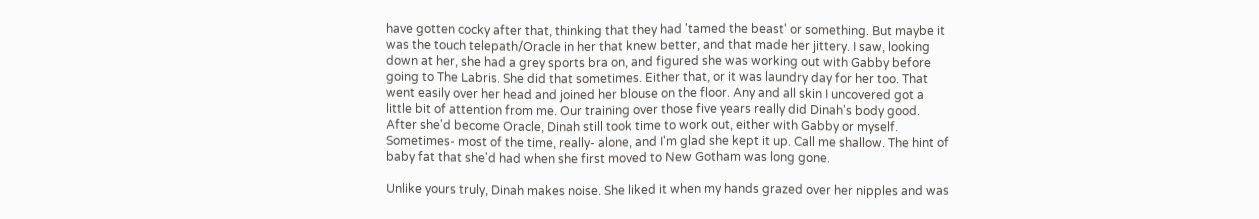have gotten cocky after that, thinking that they had 'tamed the beast' or something. But maybe it was the touch telepath/Oracle in her that knew better, and that made her jittery. I saw, looking down at her, she had a grey sports bra on, and figured she was working out with Gabby before going to The Labris. She did that sometimes. Either that, or it was laundry day for her too. That went easily over her head and joined her blouse on the floor. Any and all skin I uncovered got a little bit of attention from me. Our training over those five years really did Dinah's body good. After she'd become Oracle, Dinah still took time to work out, either with Gabby or myself. Sometimes- most of the time, really- alone, and I'm glad she kept it up. Call me shallow. The hint of baby fat that she'd had when she first moved to New Gotham was long gone.

Unlike yours truly, Dinah makes noise. She liked it when my hands grazed over her nipples and was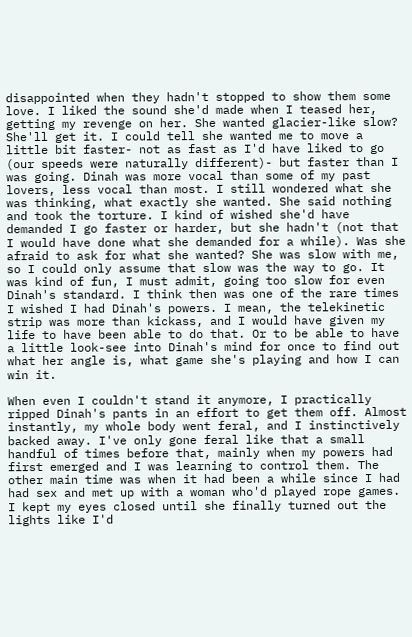disappointed when they hadn't stopped to show them some love. I liked the sound she'd made when I teased her, getting my revenge on her. She wanted glacier-like slow? She'll get it. I could tell she wanted me to move a little bit faster- not as fast as I'd have liked to go (our speeds were naturally different)- but faster than I was going. Dinah was more vocal than some of my past lovers, less vocal than most. I still wondered what she was thinking, what exactly she wanted. She said nothing and took the torture. I kind of wished she'd have demanded I go faster or harder, but she hadn't (not that I would have done what she demanded for a while). Was she afraid to ask for what she wanted? She was slow with me, so I could only assume that slow was the way to go. It was kind of fun, I must admit, going too slow for even Dinah's standard. I think then was one of the rare times I wished I had Dinah's powers. I mean, the telekinetic strip was more than kickass, and I would have given my life to have been able to do that. Or to be able to have a little look-see into Dinah's mind for once to find out what her angle is, what game she's playing and how I can win it.

When even I couldn't stand it anymore, I practically ripped Dinah's pants in an effort to get them off. Almost instantly, my whole body went feral, and I instinctively backed away. I've only gone feral like that a small handful of times before that, mainly when my powers had first emerged and I was learning to control them. The other main time was when it had been a while since I had had sex and met up with a woman who'd played rope games. I kept my eyes closed until she finally turned out the lights like I'd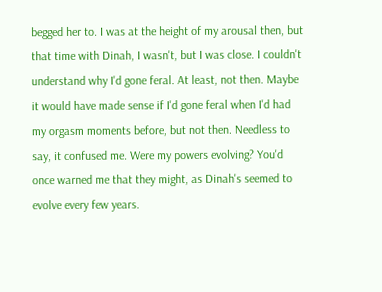begged her to. I was at the height of my arousal then, but that time with Dinah, I wasn't, but I was close. I couldn't understand why I'd gone feral. At least, not then. Maybe it would have made sense if I'd gone feral when I'd had my orgasm moments before, but not then. Needless to say, it confused me. Were my powers evolving? You'd once warned me that they might, as Dinah's seemed to evolve every few years.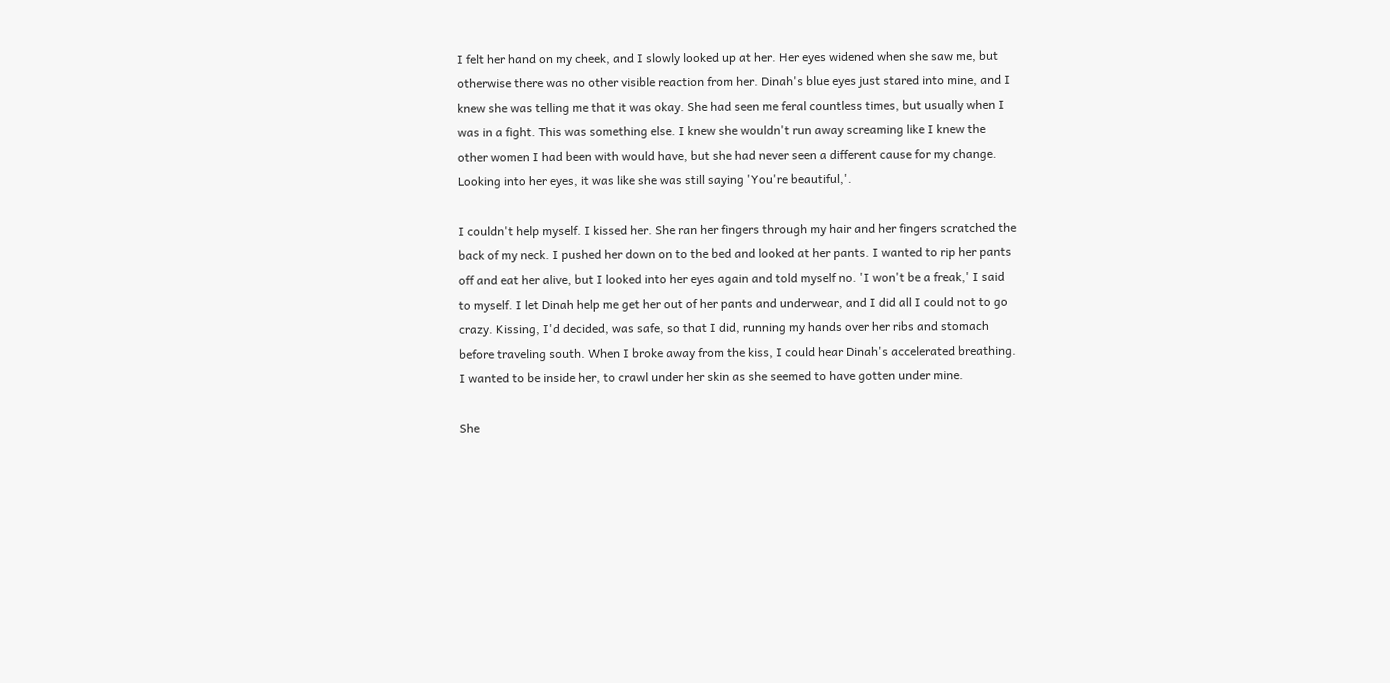I felt her hand on my cheek, and I slowly looked up at her. Her eyes widened when she saw me, but otherwise there was no other visible reaction from her. Dinah's blue eyes just stared into mine, and I knew she was telling me that it was okay. She had seen me feral countless times, but usually when I was in a fight. This was something else. I knew she wouldn't run away screaming like I knew the other women I had been with would have, but she had never seen a different cause for my change. Looking into her eyes, it was like she was still saying 'You're beautiful,'.

I couldn't help myself. I kissed her. She ran her fingers through my hair and her fingers scratched the back of my neck. I pushed her down on to the bed and looked at her pants. I wanted to rip her pants off and eat her alive, but I looked into her eyes again and told myself no. 'I won't be a freak,' I said to myself. I let Dinah help me get her out of her pants and underwear, and I did all I could not to go crazy. Kissing, I'd decided, was safe, so that I did, running my hands over her ribs and stomach before traveling south. When I broke away from the kiss, I could hear Dinah's accelerated breathing. I wanted to be inside her, to crawl under her skin as she seemed to have gotten under mine.

She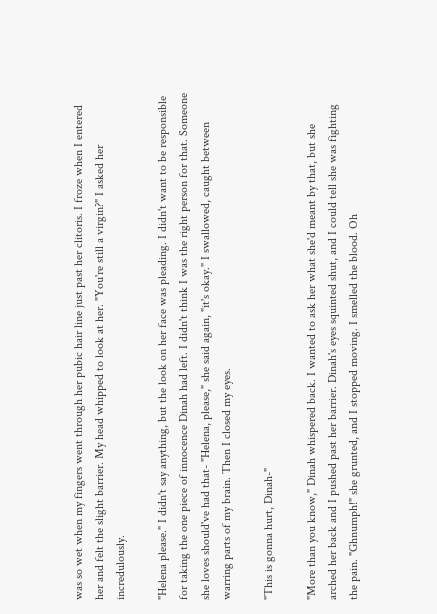was so wet when my fingers went through her pubic hair line just past her clitoris. I froze when I entered her and felt the slight barrier. My head whipped to look at her. "You're still a virgin?" I asked her incredulously.

"Helena please." I didn't say anything, but the look on her face was pleading. I didn't want to be responsible for taking the one piece of innocence Dinah had left. I didn't think I was the right person for that. Someone she loves should've had that- "Helena, please," she said again, "it's okay." I swallowed, caught between warring parts of my brain. Then I closed my eyes.

"This is gonna hurt, Dinah-"

"More than you know," Dinah whispered back. I wanted to ask her what she'd meant by that, but she arched her back and I pushed past her barrier. Dinah's eyes squinted shut, and I could tell she was fighting the pain. "Ghnumph!" she grunted, and I stopped moving. I smelled the blood. Oh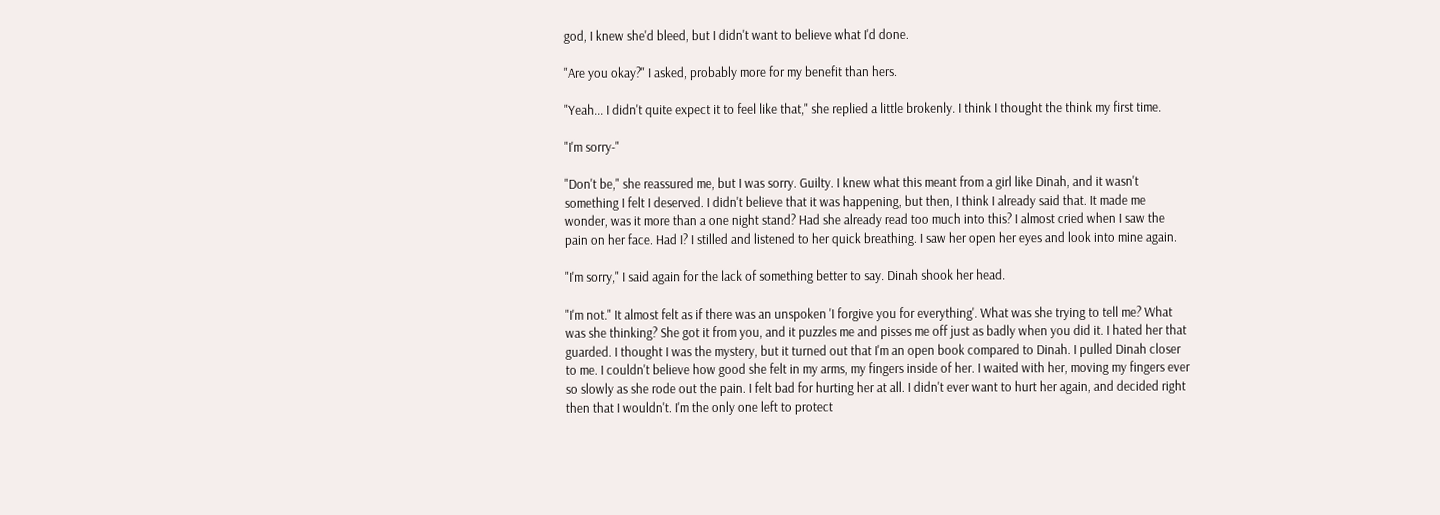god, I knew she'd bleed, but I didn't want to believe what I'd done.

"Are you okay?" I asked, probably more for my benefit than hers.

"Yeah... I didn't quite expect it to feel like that," she replied a little brokenly. I think I thought the think my first time.

"I'm sorry-"

"Don't be," she reassured me, but I was sorry. Guilty. I knew what this meant from a girl like Dinah, and it wasn't something I felt I deserved. I didn't believe that it was happening, but then, I think I already said that. It made me wonder, was it more than a one night stand? Had she already read too much into this? I almost cried when I saw the pain on her face. Had I? I stilled and listened to her quick breathing. I saw her open her eyes and look into mine again.

"I'm sorry," I said again for the lack of something better to say. Dinah shook her head.

"I'm not." It almost felt as if there was an unspoken 'I forgive you for everything'. What was she trying to tell me? What was she thinking? She got it from you, and it puzzles me and pisses me off just as badly when you did it. I hated her that guarded. I thought I was the mystery, but it turned out that I'm an open book compared to Dinah. I pulled Dinah closer to me. I couldn't believe how good she felt in my arms, my fingers inside of her. I waited with her, moving my fingers ever so slowly as she rode out the pain. I felt bad for hurting her at all. I didn't ever want to hurt her again, and decided right then that I wouldn't. I'm the only one left to protect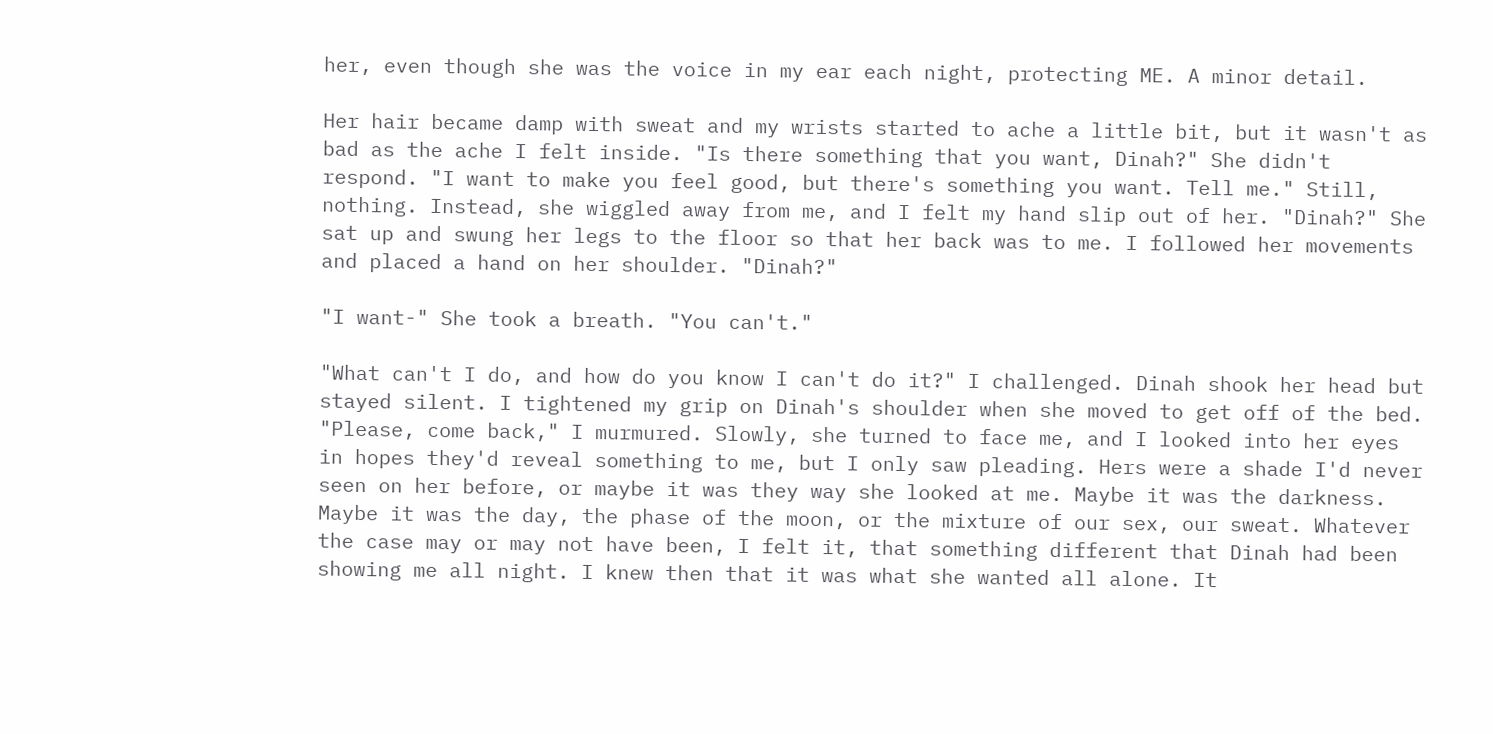her, even though she was the voice in my ear each night, protecting ME. A minor detail.

Her hair became damp with sweat and my wrists started to ache a little bit, but it wasn't as bad as the ache I felt inside. "Is there something that you want, Dinah?" She didn't respond. "I want to make you feel good, but there's something you want. Tell me." Still, nothing. Instead, she wiggled away from me, and I felt my hand slip out of her. "Dinah?" She sat up and swung her legs to the floor so that her back was to me. I followed her movements and placed a hand on her shoulder. "Dinah?"

"I want-" She took a breath. "You can't."

"What can't I do, and how do you know I can't do it?" I challenged. Dinah shook her head but stayed silent. I tightened my grip on Dinah's shoulder when she moved to get off of the bed. "Please, come back," I murmured. Slowly, she turned to face me, and I looked into her eyes in hopes they'd reveal something to me, but I only saw pleading. Hers were a shade I'd never seen on her before, or maybe it was they way she looked at me. Maybe it was the darkness. Maybe it was the day, the phase of the moon, or the mixture of our sex, our sweat. Whatever the case may or may not have been, I felt it, that something different that Dinah had been showing me all night. I knew then that it was what she wanted all alone. It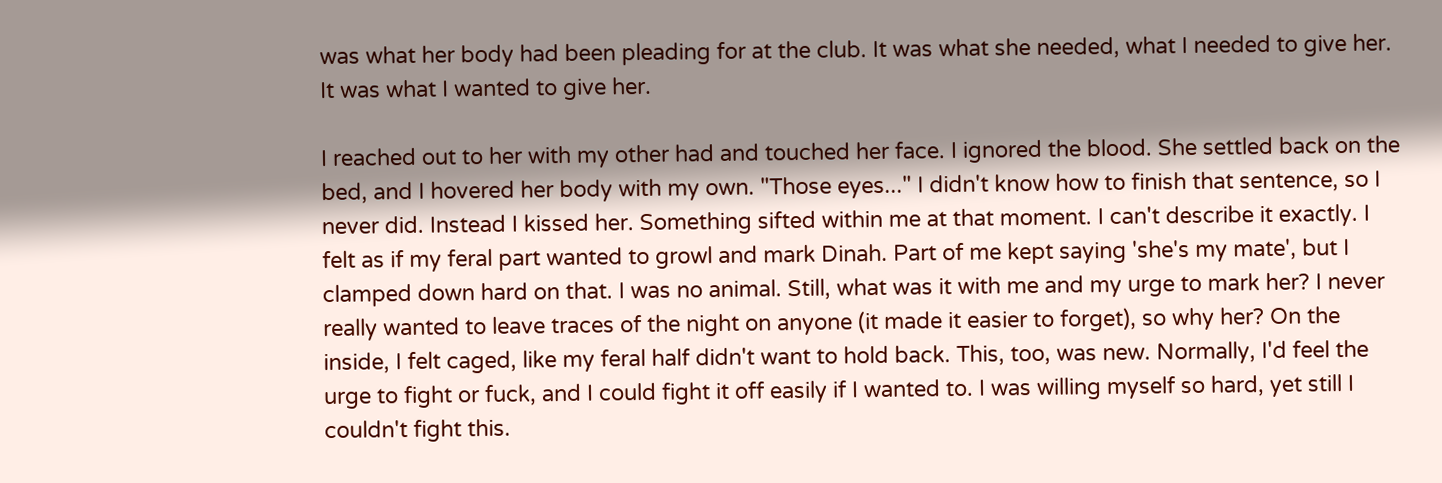was what her body had been pleading for at the club. It was what she needed, what I needed to give her. It was what I wanted to give her.

I reached out to her with my other had and touched her face. I ignored the blood. She settled back on the bed, and I hovered her body with my own. "Those eyes..." I didn't know how to finish that sentence, so I never did. Instead I kissed her. Something sifted within me at that moment. I can't describe it exactly. I felt as if my feral part wanted to growl and mark Dinah. Part of me kept saying 'she's my mate', but I clamped down hard on that. I was no animal. Still, what was it with me and my urge to mark her? I never really wanted to leave traces of the night on anyone (it made it easier to forget), so why her? On the inside, I felt caged, like my feral half didn't want to hold back. This, too, was new. Normally, I'd feel the urge to fight or fuck, and I could fight it off easily if I wanted to. I was willing myself so hard, yet still I couldn't fight this.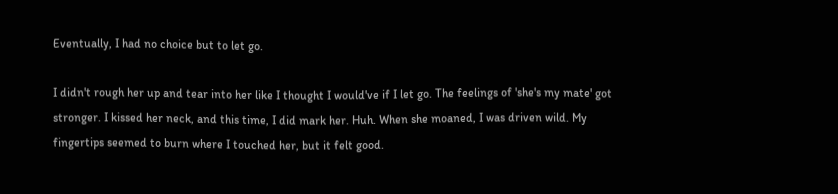Eventually, I had no choice but to let go.

I didn't rough her up and tear into her like I thought I would've if I let go. The feelings of 'she's my mate' got stronger. I kissed her neck, and this time, I did mark her. Huh. When she moaned, I was driven wild. My fingertips seemed to burn where I touched her, but it felt good.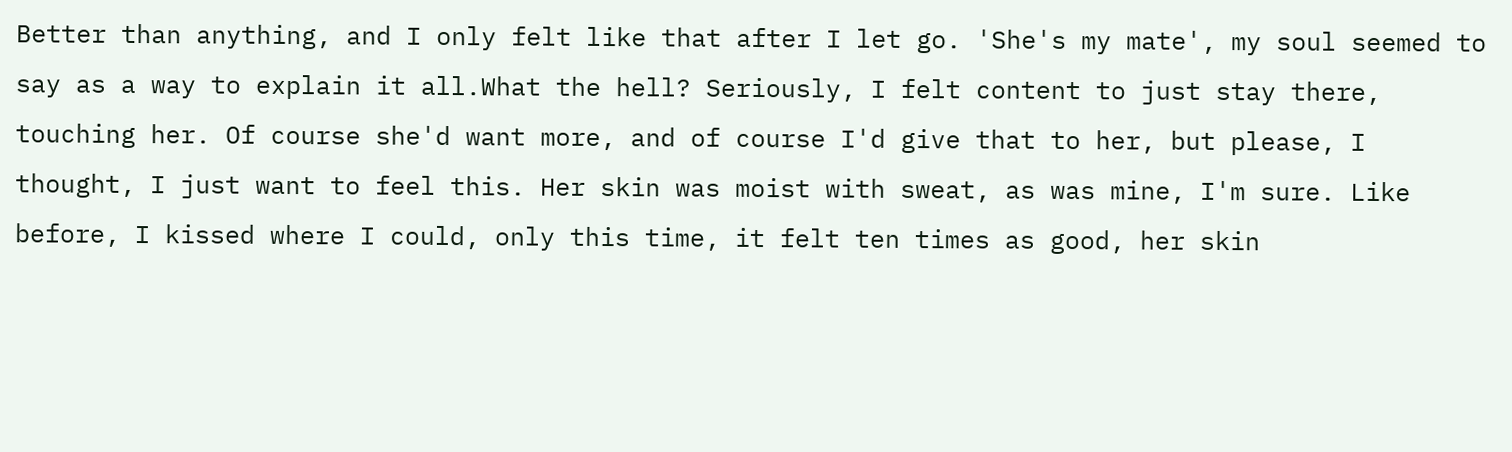Better than anything, and I only felt like that after I let go. 'She's my mate', my soul seemed to say as a way to explain it all.What the hell? Seriously, I felt content to just stay there, touching her. Of course she'd want more, and of course I'd give that to her, but please, I thought, I just want to feel this. Her skin was moist with sweat, as was mine, I'm sure. Like before, I kissed where I could, only this time, it felt ten times as good, her skin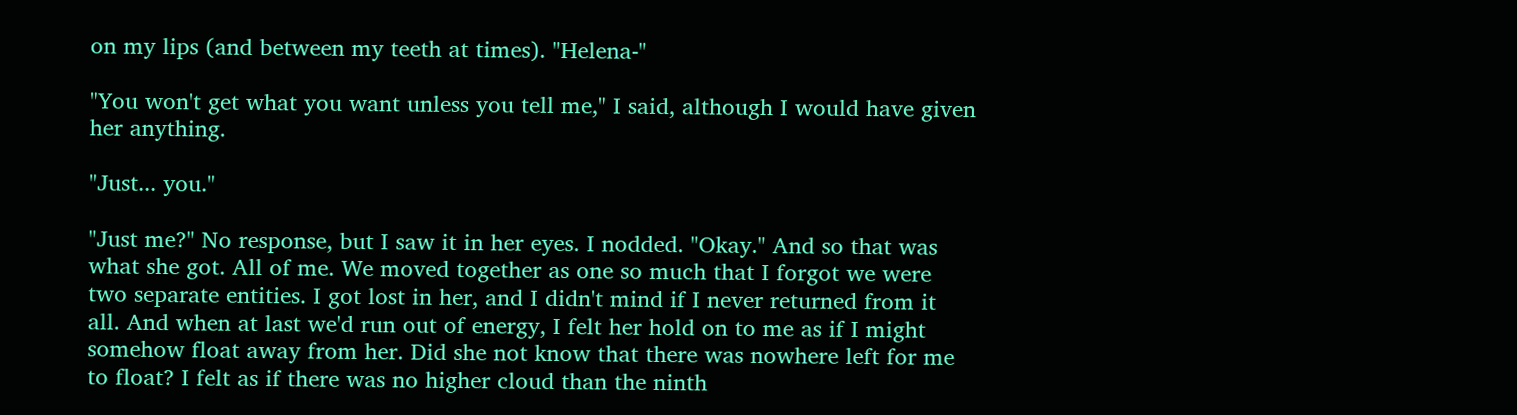on my lips (and between my teeth at times). "Helena-"

"You won't get what you want unless you tell me," I said, although I would have given her anything.

"Just... you."

"Just me?" No response, but I saw it in her eyes. I nodded. "Okay." And so that was what she got. All of me. We moved together as one so much that I forgot we were two separate entities. I got lost in her, and I didn't mind if I never returned from it all. And when at last we'd run out of energy, I felt her hold on to me as if I might somehow float away from her. Did she not know that there was nowhere left for me to float? I felt as if there was no higher cloud than the ninth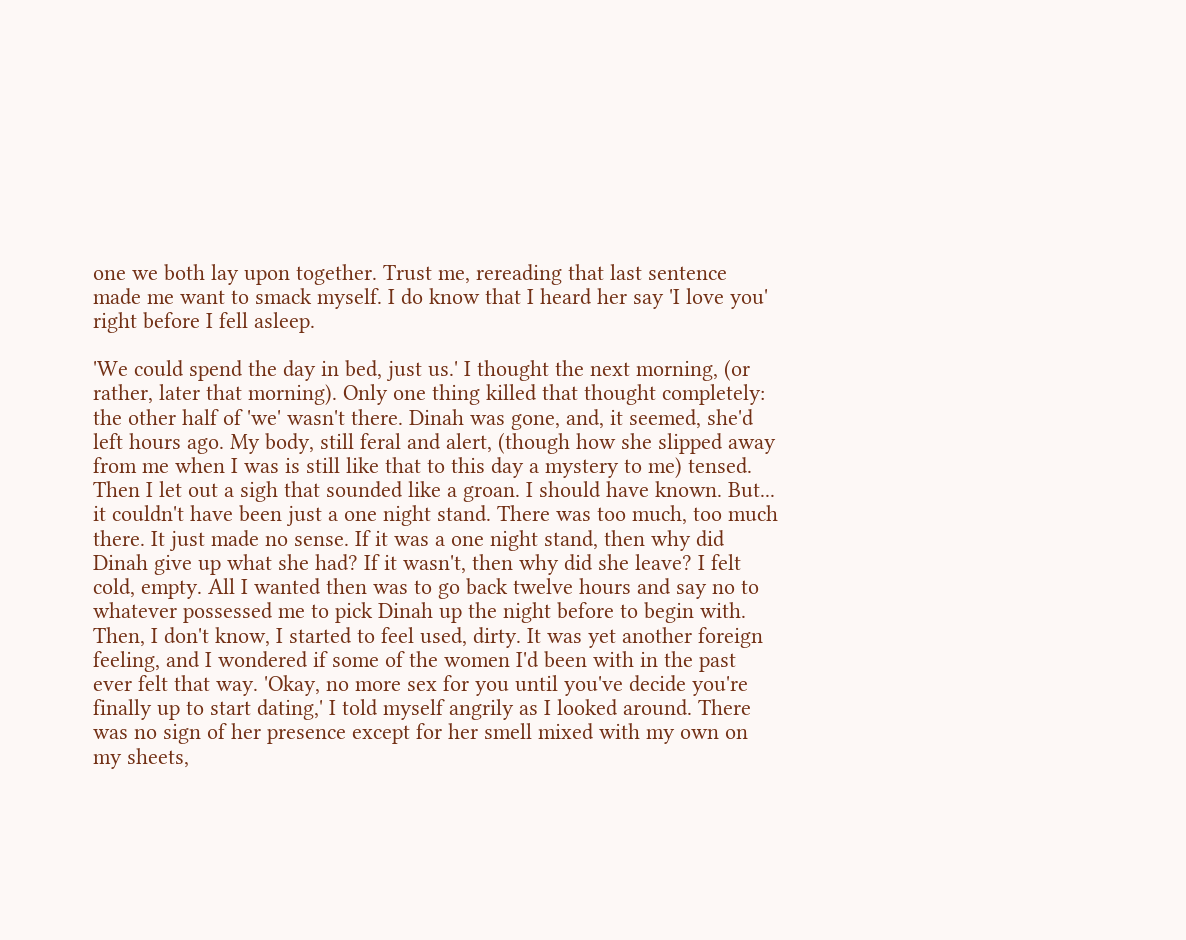one we both lay upon together. Trust me, rereading that last sentence made me want to smack myself. I do know that I heard her say 'I love you' right before I fell asleep.

'We could spend the day in bed, just us.' I thought the next morning, (or rather, later that morning). Only one thing killed that thought completely: the other half of 'we' wasn't there. Dinah was gone, and, it seemed, she'd left hours ago. My body, still feral and alert, (though how she slipped away from me when I was is still like that to this day a mystery to me) tensed. Then I let out a sigh that sounded like a groan. I should have known. But... it couldn't have been just a one night stand. There was too much, too much there. It just made no sense. If it was a one night stand, then why did Dinah give up what she had? If it wasn't, then why did she leave? I felt cold, empty. All I wanted then was to go back twelve hours and say no to whatever possessed me to pick Dinah up the night before to begin with. Then, I don't know, I started to feel used, dirty. It was yet another foreign feeling, and I wondered if some of the women I'd been with in the past ever felt that way. 'Okay, no more sex for you until you've decide you're finally up to start dating,' I told myself angrily as I looked around. There was no sign of her presence except for her smell mixed with my own on my sheets,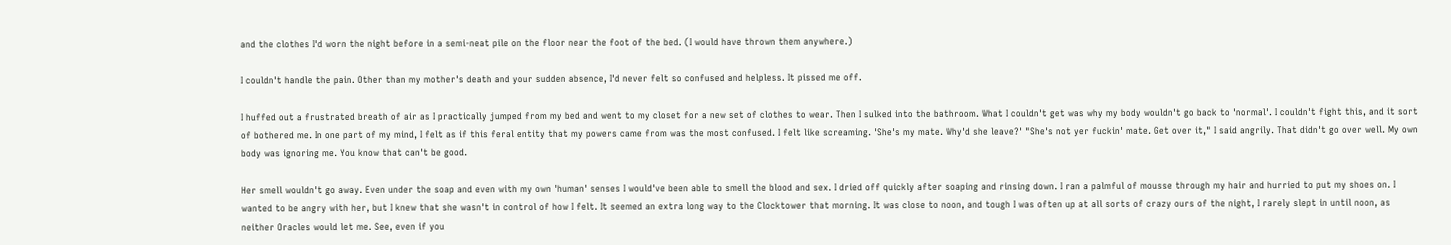and the clothes I'd worn the night before in a semi-neat pile on the floor near the foot of the bed. (I would have thrown them anywhere.)

I couldn't handle the pain. Other than my mother's death and your sudden absence, I'd never felt so confused and helpless. It pissed me off.

I huffed out a frustrated breath of air as I practically jumped from my bed and went to my closet for a new set of clothes to wear. Then I sulked into the bathroom. What I couldn't get was why my body wouldn't go back to 'normal'. I couldn't fight this, and it sort of bothered me. In one part of my mind, I felt as if this feral entity that my powers came from was the most confused. I felt like screaming. 'She's my mate. Why'd she leave?' "She's not yer fuckin' mate. Get over it," I said angrily. That didn't go over well. My own body was ignoring me. You know that can't be good.

Her smell wouldn't go away. Even under the soap and even with my own 'human' senses I would've been able to smell the blood and sex. I dried off quickly after soaping and rinsing down. I ran a palmful of mousse through my hair and hurried to put my shoes on. I wanted to be angry with her, but I knew that she wasn't in control of how I felt. It seemed an extra long way to the Clocktower that morning. It was close to noon, and tough I was often up at all sorts of crazy ours of the night, I rarely slept in until noon, as neither Oracles would let me. See, even if you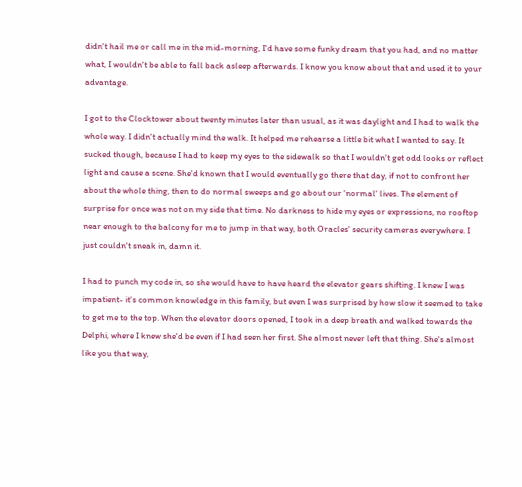didn't hail me or call me in the mid-morning, I'd have some funky dream that you had, and no matter what, I wouldn't be able to fall back asleep afterwards. I know you know about that and used it to your advantage.

I got to the Clocktower about twenty minutes later than usual, as it was daylight and I had to walk the whole way. I didn't actually mind the walk. It helped me rehearse a little bit what I wanted to say. It sucked though, because I had to keep my eyes to the sidewalk so that I wouldn't get odd looks or reflect light and cause a scene. She'd known that I would eventually go there that day, if not to confront her about the whole thing, then to do normal sweeps and go about our 'normal' lives. The element of surprise for once was not on my side that time. No darkness to hide my eyes or expressions, no rooftop near enough to the balcony for me to jump in that way, both Oracles' security cameras everywhere. I just couldn't sneak in, damn it.

I had to punch my code in, so she would have to have heard the elevator gears shifting. I knew I was impatient- it's common knowledge in this family, but even I was surprised by how slow it seemed to take to get me to the top. When the elevator doors opened, I took in a deep breath and walked towards the Delphi, where I knew she'd be even if I had seen her first. She almost never left that thing. She's almost like you that way,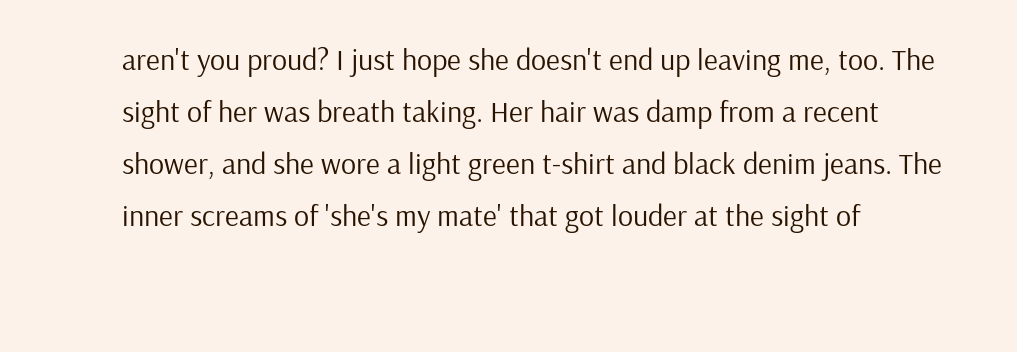aren't you proud? I just hope she doesn't end up leaving me, too. The sight of her was breath taking. Her hair was damp from a recent shower, and she wore a light green t-shirt and black denim jeans. The inner screams of 'she's my mate' that got louder at the sight of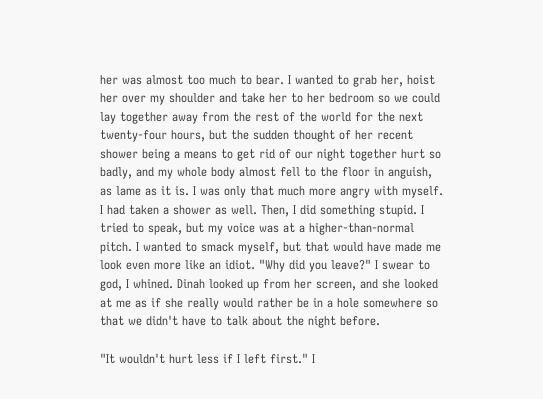her was almost too much to bear. I wanted to grab her, hoist her over my shoulder and take her to her bedroom so we could lay together away from the rest of the world for the next twenty-four hours, but the sudden thought of her recent shower being a means to get rid of our night together hurt so badly, and my whole body almost fell to the floor in anguish, as lame as it is. I was only that much more angry with myself. I had taken a shower as well. Then, I did something stupid. I tried to speak, but my voice was at a higher-than-normal pitch. I wanted to smack myself, but that would have made me look even more like an idiot. "Why did you leave?" I swear to god, I whined. Dinah looked up from her screen, and she looked at me as if she really would rather be in a hole somewhere so that we didn't have to talk about the night before.

"It wouldn't hurt less if I left first." I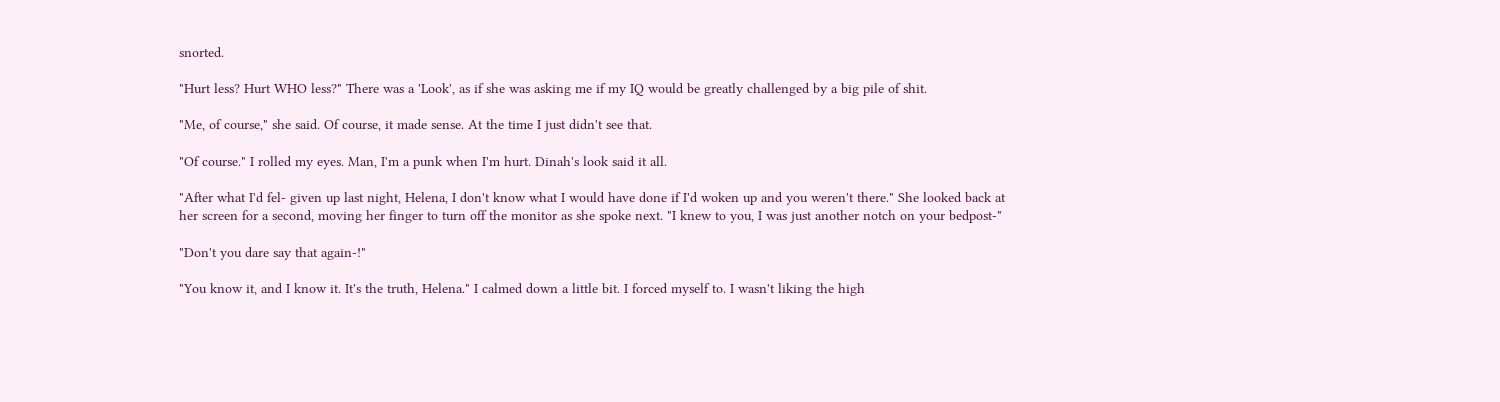snorted.

"Hurt less? Hurt WHO less?" There was a 'Look', as if she was asking me if my IQ would be greatly challenged by a big pile of shit.

"Me, of course," she said. Of course, it made sense. At the time I just didn't see that.

"Of course." I rolled my eyes. Man, I'm a punk when I'm hurt. Dinah's look said it all.

"After what I'd fel- given up last night, Helena, I don't know what I would have done if I'd woken up and you weren't there." She looked back at her screen for a second, moving her finger to turn off the monitor as she spoke next. "I knew to you, I was just another notch on your bedpost-"

"Don't you dare say that again-!"

"You know it, and I know it. It's the truth, Helena." I calmed down a little bit. I forced myself to. I wasn't liking the high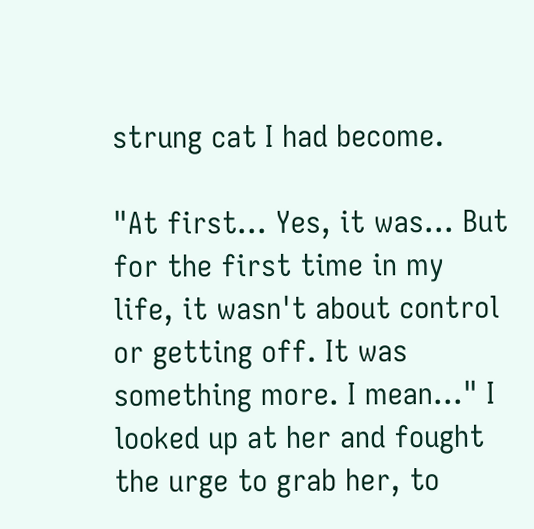strung cat I had become.

"At first... Yes, it was... But for the first time in my life, it wasn't about control or getting off. It was something more. I mean..." I looked up at her and fought the urge to grab her, to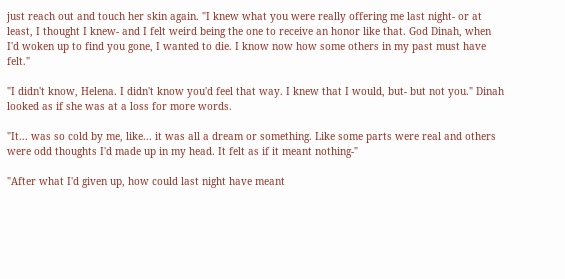just reach out and touch her skin again. "I knew what you were really offering me last night- or at least, I thought I knew- and I felt weird being the one to receive an honor like that. God Dinah, when I'd woken up to find you gone, I wanted to die. I know now how some others in my past must have felt."

"I didn't know, Helena. I didn't know you'd feel that way. I knew that I would, but- but not you." Dinah looked as if she was at a loss for more words.

"It... was so cold by me, like... it was all a dream or something. Like some parts were real and others were odd thoughts I'd made up in my head. It felt as if it meant nothing-"

"After what I'd given up, how could last night have meant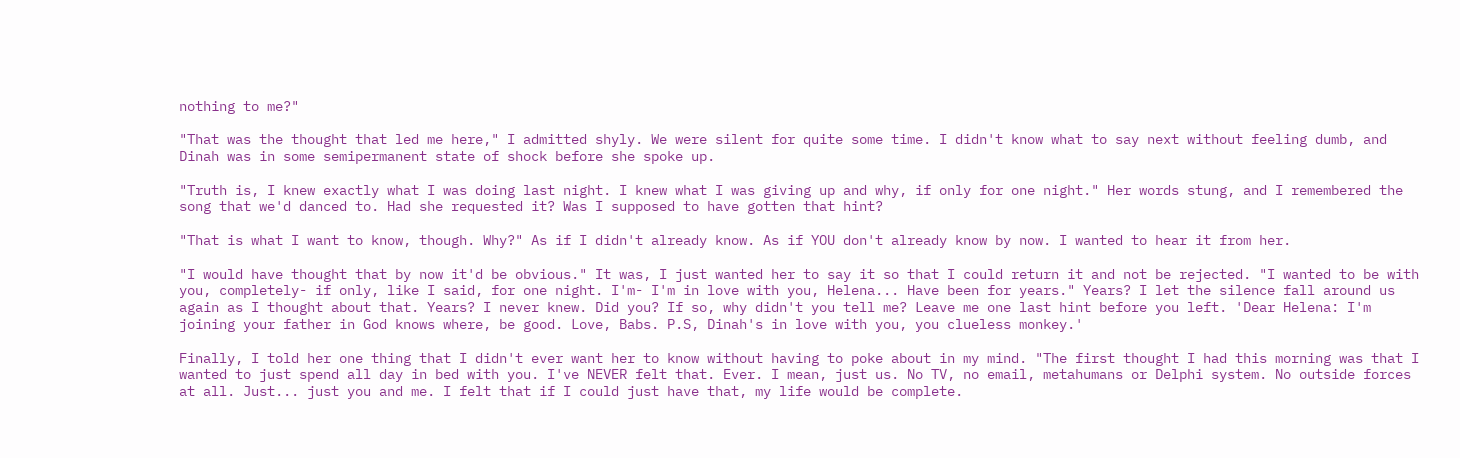nothing to me?"

"That was the thought that led me here," I admitted shyly. We were silent for quite some time. I didn't know what to say next without feeling dumb, and Dinah was in some semipermanent state of shock before she spoke up.

"Truth is, I knew exactly what I was doing last night. I knew what I was giving up and why, if only for one night." Her words stung, and I remembered the song that we'd danced to. Had she requested it? Was I supposed to have gotten that hint?

"That is what I want to know, though. Why?" As if I didn't already know. As if YOU don't already know by now. I wanted to hear it from her.

"I would have thought that by now it'd be obvious." It was, I just wanted her to say it so that I could return it and not be rejected. "I wanted to be with you, completely- if only, like I said, for one night. I'm- I'm in love with you, Helena... Have been for years." Years? I let the silence fall around us again as I thought about that. Years? I never knew. Did you? If so, why didn't you tell me? Leave me one last hint before you left. 'Dear Helena: I'm joining your father in God knows where, be good. Love, Babs. P.S, Dinah's in love with you, you clueless monkey.'

Finally, I told her one thing that I didn't ever want her to know without having to poke about in my mind. "The first thought I had this morning was that I wanted to just spend all day in bed with you. I've NEVER felt that. Ever. I mean, just us. No TV, no email, metahumans or Delphi system. No outside forces at all. Just... just you and me. I felt that if I could just have that, my life would be complete.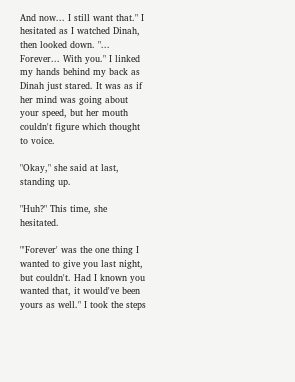And now... I still want that." I hesitated as I watched Dinah, then looked down. "... Forever... With you." I linked my hands behind my back as Dinah just stared. It was as if her mind was going about your speed, but her mouth couldn't figure which thought to voice.

"Okay," she said at last, standing up.

"Huh?" This time, she hesitated.

"'Forever' was the one thing I wanted to give you last night, but couldn't. Had I known you wanted that, it would've been yours as well." I took the steps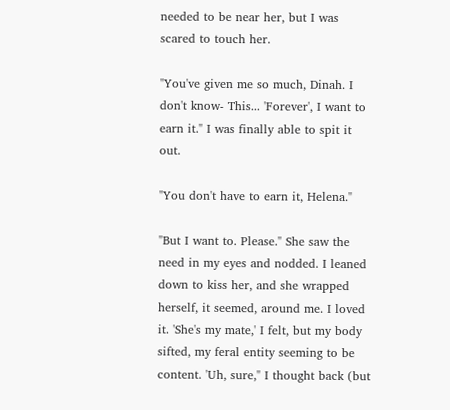needed to be near her, but I was scared to touch her.

"You've given me so much, Dinah. I don't know- This... 'Forever', I want to earn it." I was finally able to spit it out.

"You don't have to earn it, Helena."

"But I want to. Please." She saw the need in my eyes and nodded. I leaned down to kiss her, and she wrapped herself, it seemed, around me. I loved it. 'She's my mate,' I felt, but my body sifted, my feral entity seeming to be content. 'Uh, sure," I thought back (but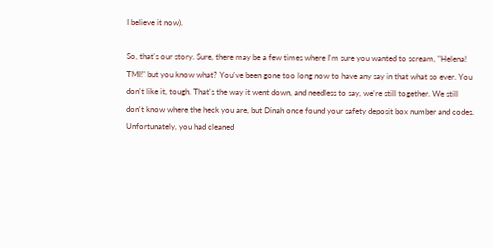I believe it now).

So, that's our story. Sure, there may be a few times where I'm sure you wanted to scream, "Helena! TMI!" but you know what? You've been gone too long now to have any say in that what so ever. You don't like it, tough. That's the way it went down, and needless to say, we're still together. We still don't know where the heck you are, but Dinah once found your safety deposit box number and codes. Unfortunately, you had cleaned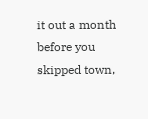it out a month before you skipped town,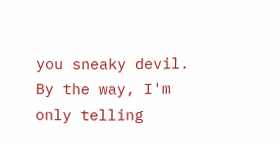you sneaky devil. By the way, I'm only telling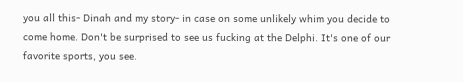you all this- Dinah and my story- in case on some unlikely whim you decide to come home. Don't be surprised to see us fucking at the Delphi. It's one of our favorite sports, you see.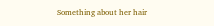Something about her hair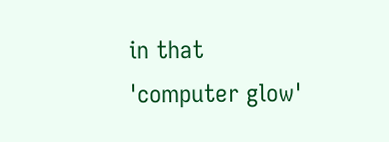in that 'computer glow'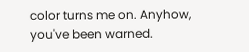color turns me on. Anyhow, you've been warned.